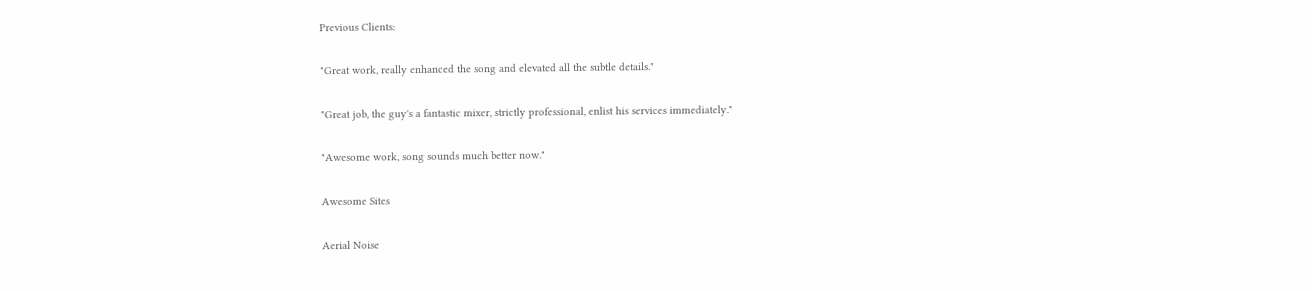Previous Clients:

"Great work, really enhanced the song and elevated all the subtle details."

"Great job, the guy's a fantastic mixer, strictly professional, enlist his services immediately."

"Awesome work, song sounds much better now."

Awesome Sites

Aerial Noise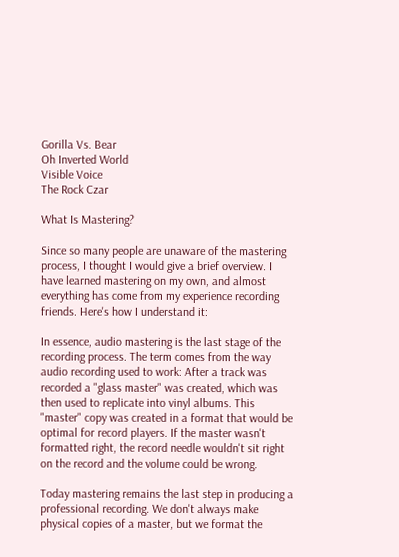Gorilla Vs. Bear
Oh Inverted World
Visible Voice
The Rock Czar

What Is Mastering?

Since so many people are unaware of the mastering process, I thought I would give a brief overview. I have learned mastering on my own, and almost everything has come from my experience recording friends. Here's how I understand it:

In essence, audio mastering is the last stage of the recording process. The term comes from the way audio recording used to work: After a track was recorded a "glass master" was created, which was then used to replicate into vinyl albums. This "master" copy was created in a format that would be optimal for record players. If the master wasn't formatted right, the record needle wouldn't sit right on the record and the volume could be wrong.

Today mastering remains the last step in producing a professional recording. We don't always make physical copies of a master, but we format the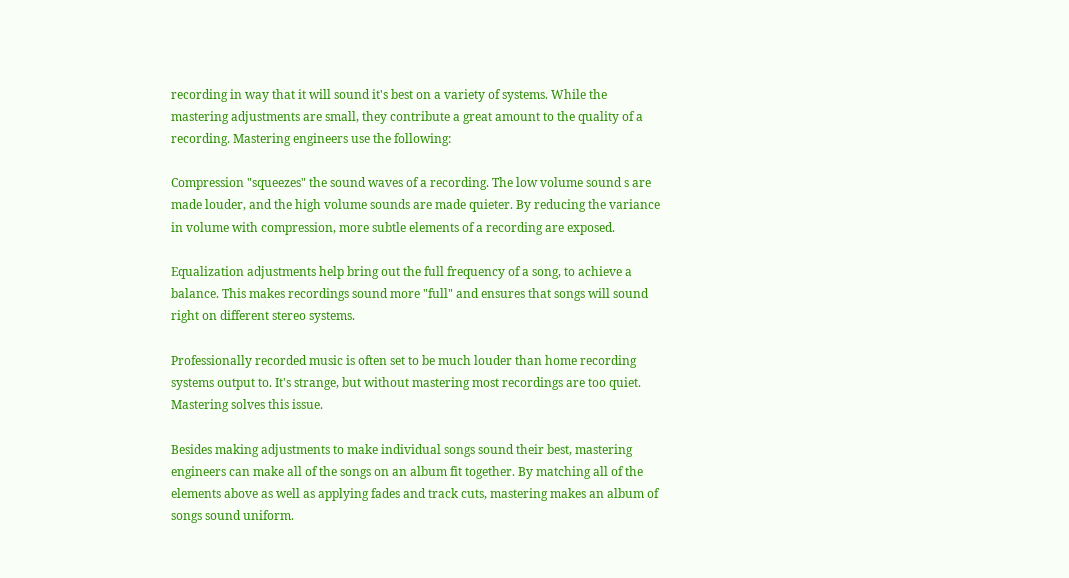recording in way that it will sound it's best on a variety of systems. While the mastering adjustments are small, they contribute a great amount to the quality of a recording. Mastering engineers use the following:

Compression "squeezes" the sound waves of a recording. The low volume sound s are made louder, and the high volume sounds are made quieter. By reducing the variance in volume with compression, more subtle elements of a recording are exposed.

Equalization adjustments help bring out the full frequency of a song, to achieve a balance. This makes recordings sound more "full" and ensures that songs will sound right on different stereo systems.

Professionally recorded music is often set to be much louder than home recording systems output to. It's strange, but without mastering most recordings are too quiet. Mastering solves this issue.

Besides making adjustments to make individual songs sound their best, mastering engineers can make all of the songs on an album fit together. By matching all of the elements above as well as applying fades and track cuts, mastering makes an album of songs sound uniform.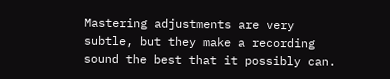Mastering adjustments are very subtle, but they make a recording sound the best that it possibly can.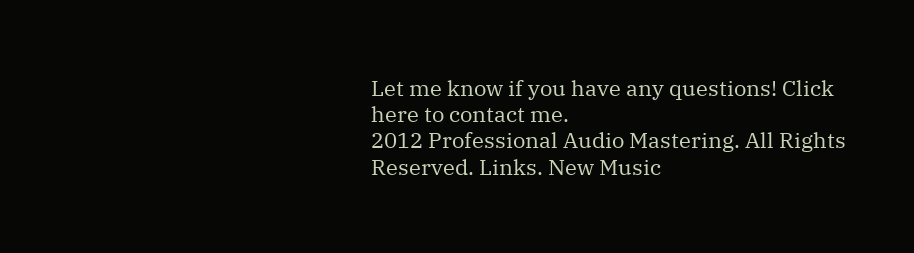Let me know if you have any questions! Click here to contact me.
2012 Professional Audio Mastering. All Rights Reserved. Links. New Music